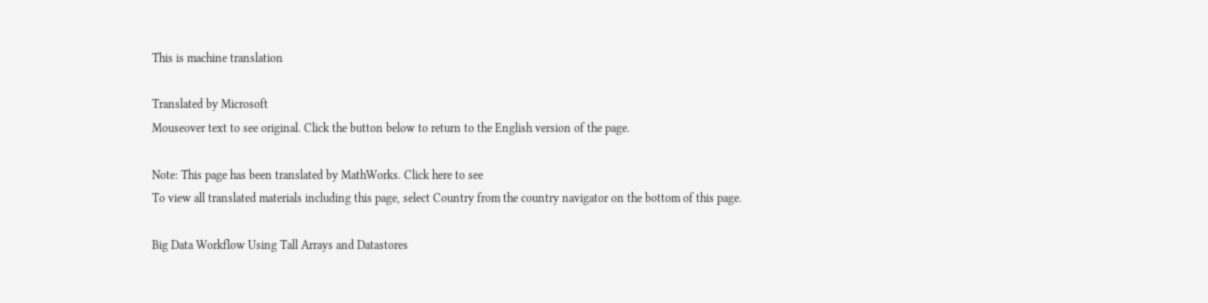This is machine translation

Translated by Microsoft
Mouseover text to see original. Click the button below to return to the English version of the page.

Note: This page has been translated by MathWorks. Click here to see
To view all translated materials including this page, select Country from the country navigator on the bottom of this page.

Big Data Workflow Using Tall Arrays and Datastores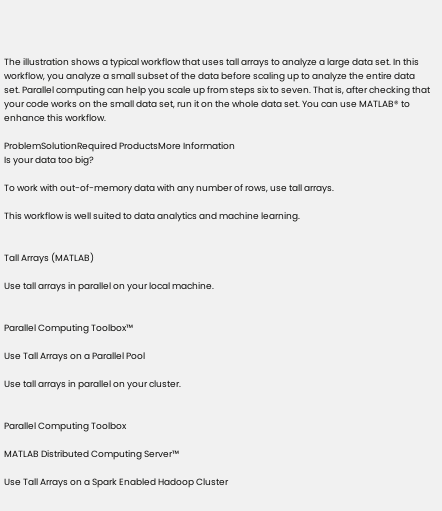The illustration shows a typical workflow that uses tall arrays to analyze a large data set. In this workflow, you analyze a small subset of the data before scaling up to analyze the entire data set. Parallel computing can help you scale up from steps six to seven. That is, after checking that your code works on the small data set, run it on the whole data set. You can use MATLAB® to enhance this workflow.

ProblemSolutionRequired ProductsMore Information
Is your data too big?

To work with out-of-memory data with any number of rows, use tall arrays.

This workflow is well suited to data analytics and machine learning.


Tall Arrays (MATLAB)

Use tall arrays in parallel on your local machine.


Parallel Computing Toolbox™

Use Tall Arrays on a Parallel Pool

Use tall arrays in parallel on your cluster.


Parallel Computing Toolbox

MATLAB Distributed Computing Server™

Use Tall Arrays on a Spark Enabled Hadoop Cluster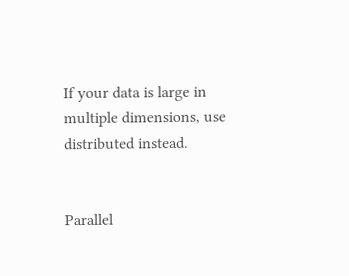If your data is large in multiple dimensions, use distributed instead.


Parallel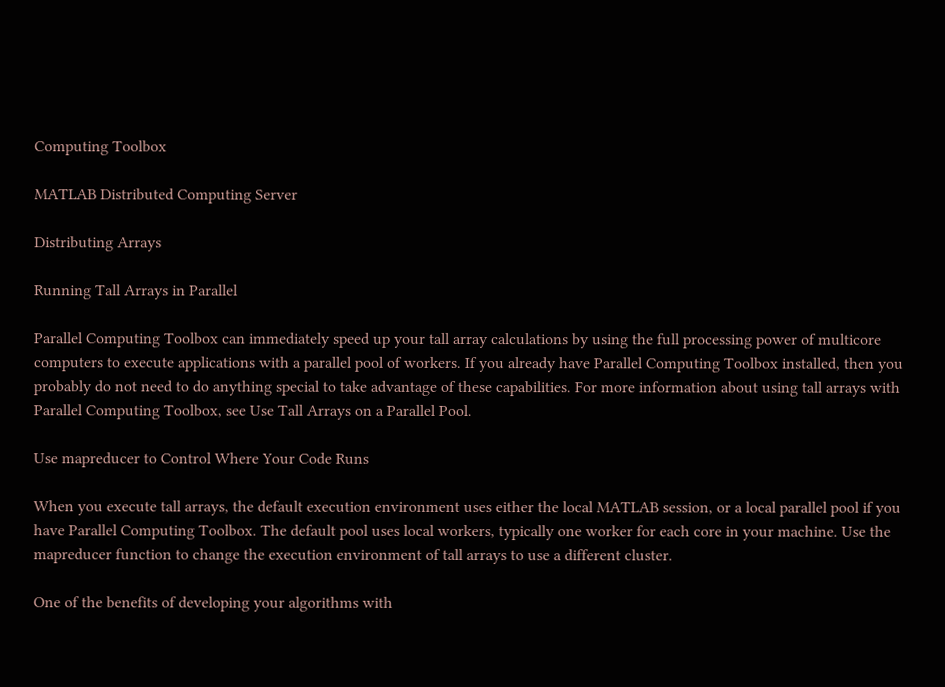Computing Toolbox

MATLAB Distributed Computing Server

Distributing Arrays

Running Tall Arrays in Parallel

Parallel Computing Toolbox can immediately speed up your tall array calculations by using the full processing power of multicore computers to execute applications with a parallel pool of workers. If you already have Parallel Computing Toolbox installed, then you probably do not need to do anything special to take advantage of these capabilities. For more information about using tall arrays with Parallel Computing Toolbox, see Use Tall Arrays on a Parallel Pool.

Use mapreducer to Control Where Your Code Runs

When you execute tall arrays, the default execution environment uses either the local MATLAB session, or a local parallel pool if you have Parallel Computing Toolbox. The default pool uses local workers, typically one worker for each core in your machine. Use the mapreducer function to change the execution environment of tall arrays to use a different cluster.

One of the benefits of developing your algorithms with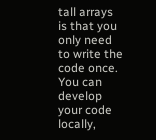tall arrays is that you only need to write the code once. You can develop your code locally,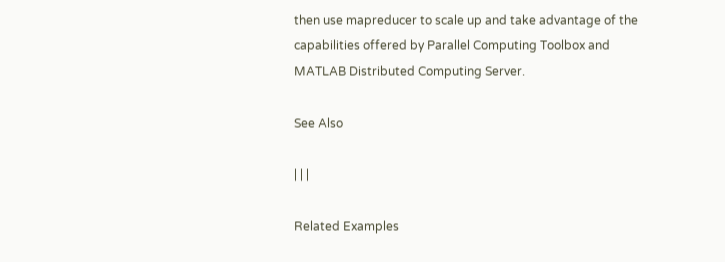then use mapreducer to scale up and take advantage of the capabilities offered by Parallel Computing Toolbox and MATLAB Distributed Computing Server.

See Also

| | |

Related Examples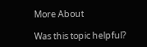More About

Was this topic helpful?